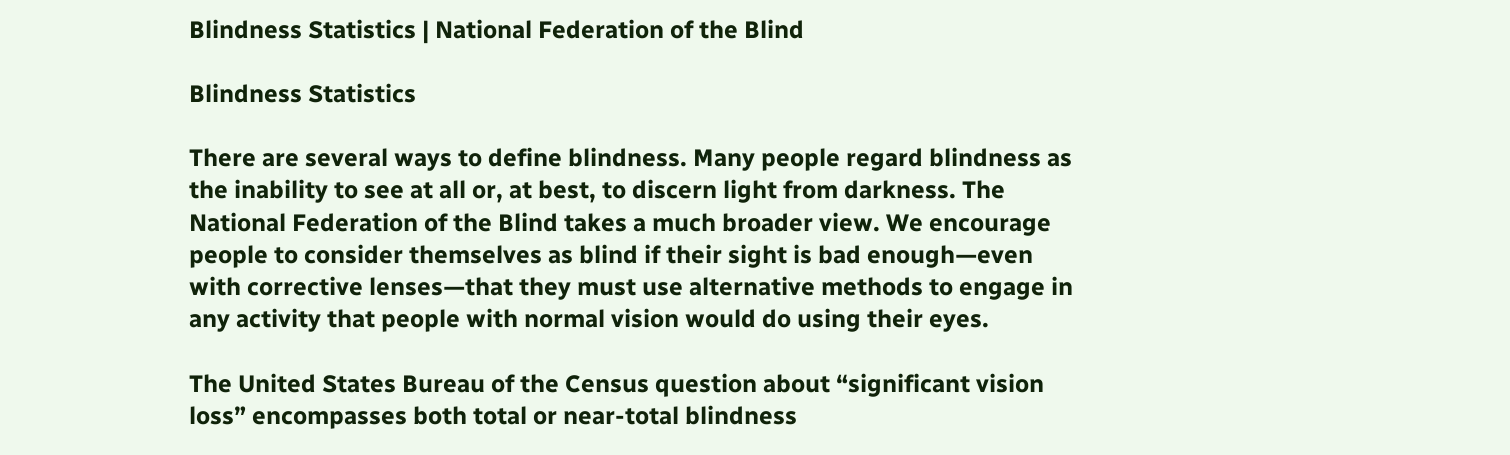Blindness Statistics | National Federation of the Blind

Blindness Statistics

There are several ways to define blindness. Many people regard blindness as the inability to see at all or, at best, to discern light from darkness. The National Federation of the Blind takes a much broader view. We encourage people to consider themselves as blind if their sight is bad enough—even with corrective lenses—that they must use alternative methods to engage in any activity that people with normal vision would do using their eyes.

The United States Bureau of the Census question about “significant vision loss” encompasses both total or near-total blindness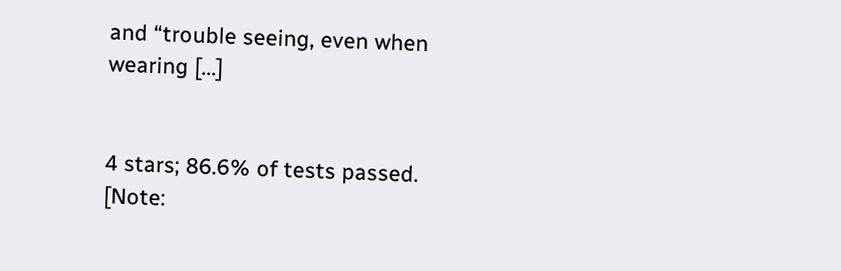and “trouble seeing, even when wearing [...]


4 stars; 86.6% of tests passed. [Note: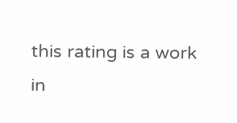this rating is a work in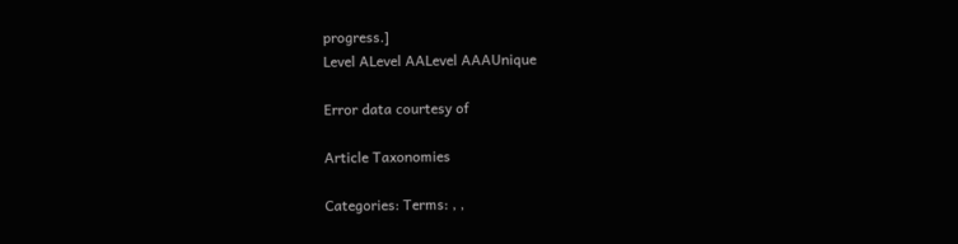progress.]
Level ALevel AALevel AAAUnique

Error data courtesy of

Article Taxonomies

Categories: Terms: , ,